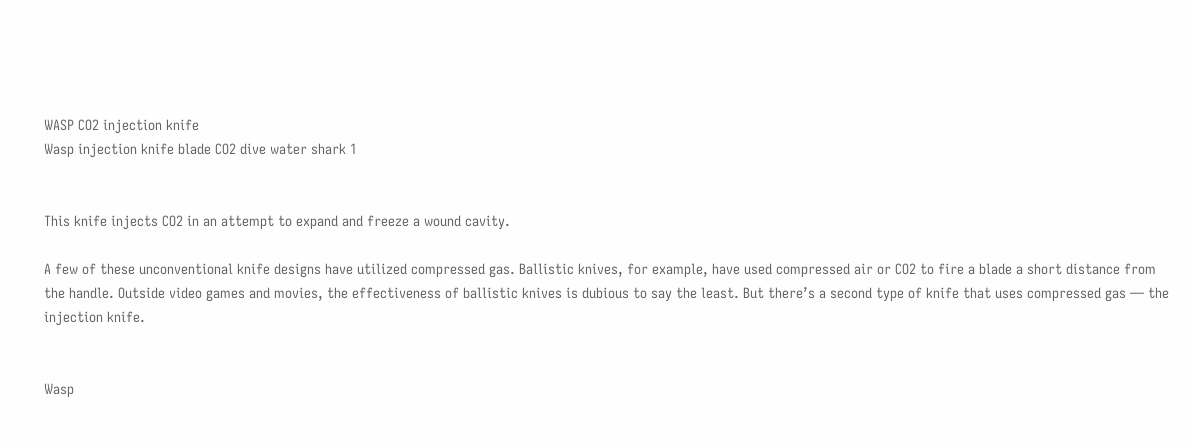WASP CO2 injection knife
Wasp injection knife blade CO2 dive water shark 1


This knife injects CO2 in an attempt to expand and freeze a wound cavity.

A few of these unconventional knife designs have utilized compressed gas. Ballistic knives, for example, have used compressed air or CO2 to fire a blade a short distance from the handle. Outside video games and movies, the effectiveness of ballistic knives is dubious to say the least. But there’s a second type of knife that uses compressed gas — the injection knife.


Wasp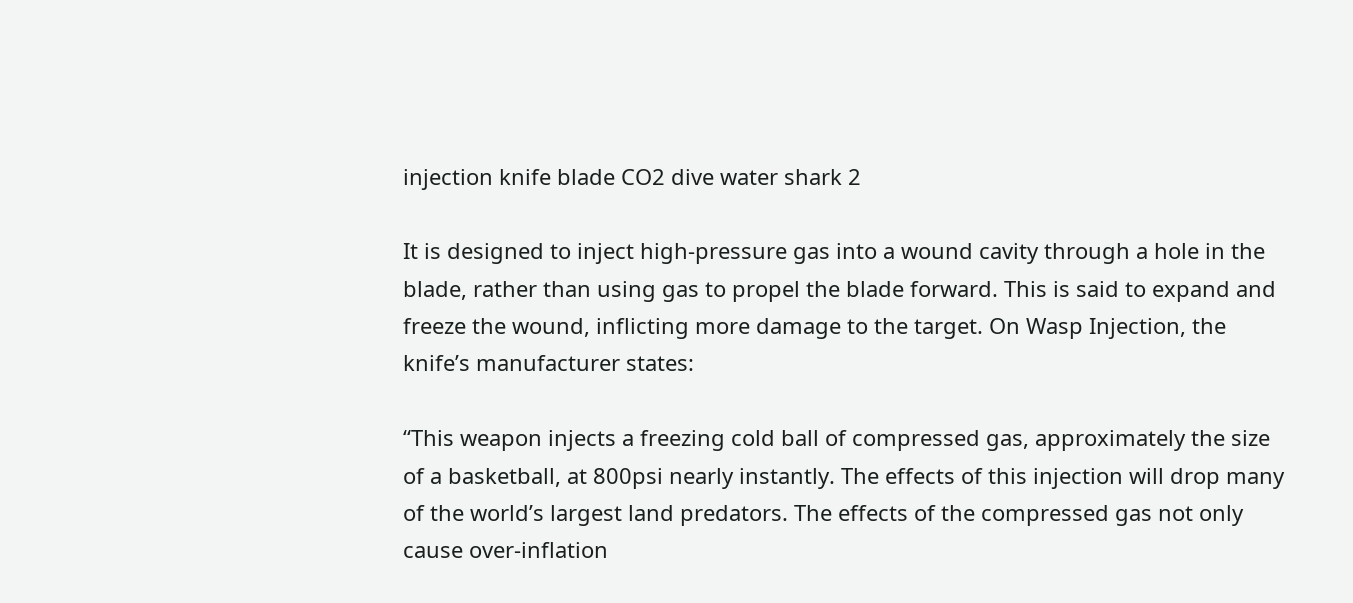injection knife blade CO2 dive water shark 2

It is designed to inject high-pressure gas into a wound cavity through a hole in the blade, rather than using gas to propel the blade forward. This is said to expand and freeze the wound, inflicting more damage to the target. On Wasp Injection, the knife’s manufacturer states:

“This weapon injects a freezing cold ball of compressed gas, approximately the size of a basketball, at 800psi nearly instantly. The effects of this injection will drop many of the world’s largest land predators. The effects of the compressed gas not only cause over-inflation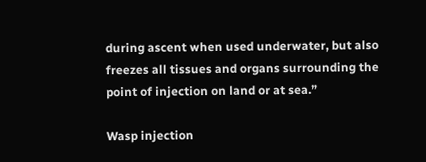during ascent when used underwater, but also freezes all tissues and organs surrounding the point of injection on land or at sea.”

Wasp injection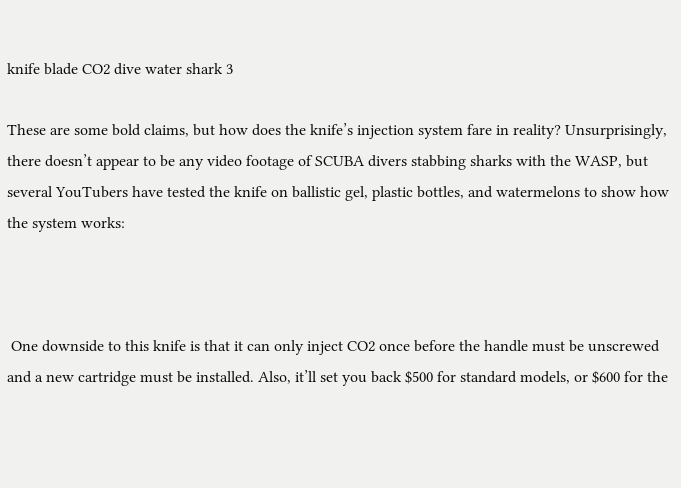knife blade CO2 dive water shark 3

These are some bold claims, but how does the knife’s injection system fare in reality? Unsurprisingly, there doesn’t appear to be any video footage of SCUBA divers stabbing sharks with the WASP, but several YouTubers have tested the knife on ballistic gel, plastic bottles, and watermelons to show how the system works:



 One downside to this knife is that it can only inject CO2 once before the handle must be unscrewed and a new cartridge must be installed. Also, it’ll set you back $500 for standard models, or $600 for the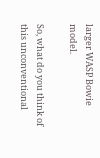larger WASP Bowie model.

So, what do you think of this unconventional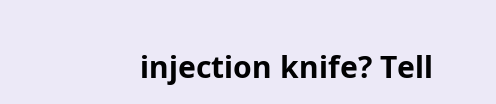injection knife? Tell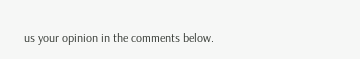us your opinion in the comments below.